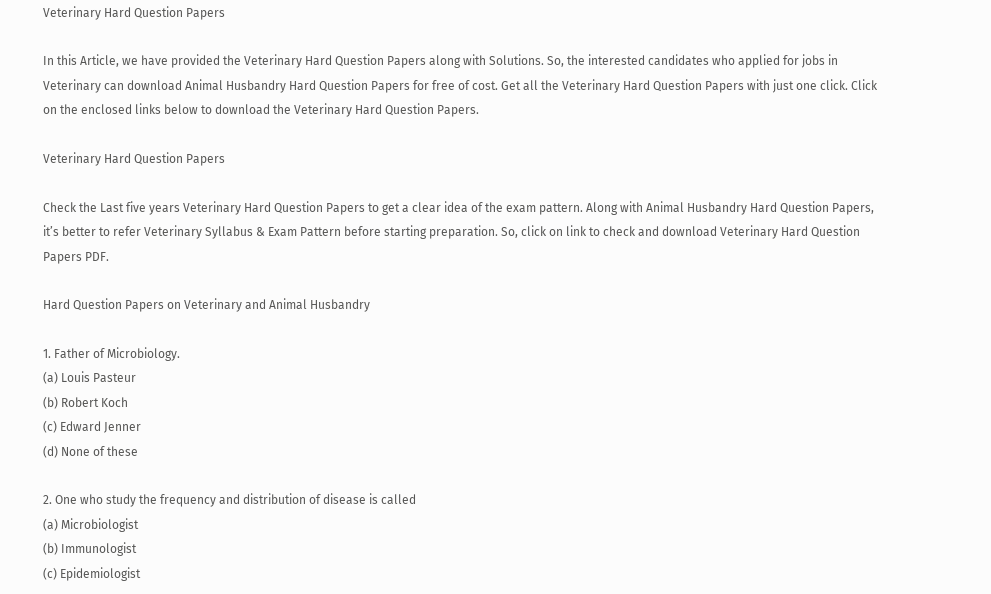Veterinary Hard Question Papers

In this Article, we have provided the Veterinary Hard Question Papers along with Solutions. So, the interested candidates who applied for jobs in Veterinary can download Animal Husbandry Hard Question Papers for free of cost. Get all the Veterinary Hard Question Papers with just one click. Click on the enclosed links below to download the Veterinary Hard Question Papers.

Veterinary Hard Question Papers

Check the Last five years Veterinary Hard Question Papers to get a clear idea of the exam pattern. Along with Animal Husbandry Hard Question Papers, it’s better to refer Veterinary Syllabus & Exam Pattern before starting preparation. So, click on link to check and download Veterinary Hard Question Papers PDF.

Hard Question Papers on Veterinary and Animal Husbandry

1. Father of Microbiology.
(a) Louis Pasteur
(b) Robert Koch
(c) Edward Jenner
(d) None of these

2. One who study the frequency and distribution of disease is called
(a) Microbiologist
(b) Immunologist
(c) Epidemiologist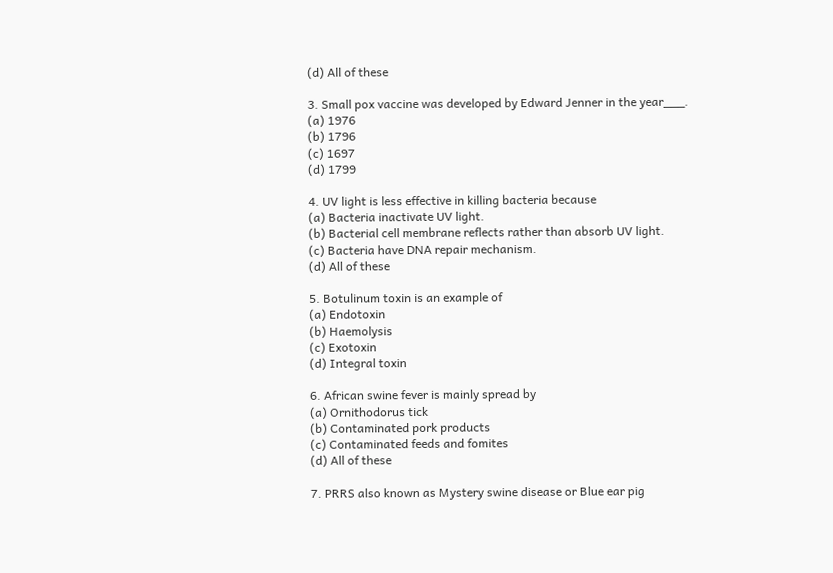(d) All of these

3. Small pox vaccine was developed by Edward Jenner in the year___.
(a) 1976
(b) 1796
(c) 1697
(d) 1799

4. UV light is less effective in killing bacteria because
(a) Bacteria inactivate UV light.
(b) Bacterial cell membrane reflects rather than absorb UV light.
(c) Bacteria have DNA repair mechanism.
(d) All of these

5. Botulinum toxin is an example of
(a) Endotoxin
(b) Haemolysis
(c) Exotoxin
(d) Integral toxin

6. African swine fever is mainly spread by
(a) Ornithodorus tick
(b) Contaminated pork products
(c) Contaminated feeds and fomites
(d) All of these

7. PRRS also known as Mystery swine disease or Blue ear pig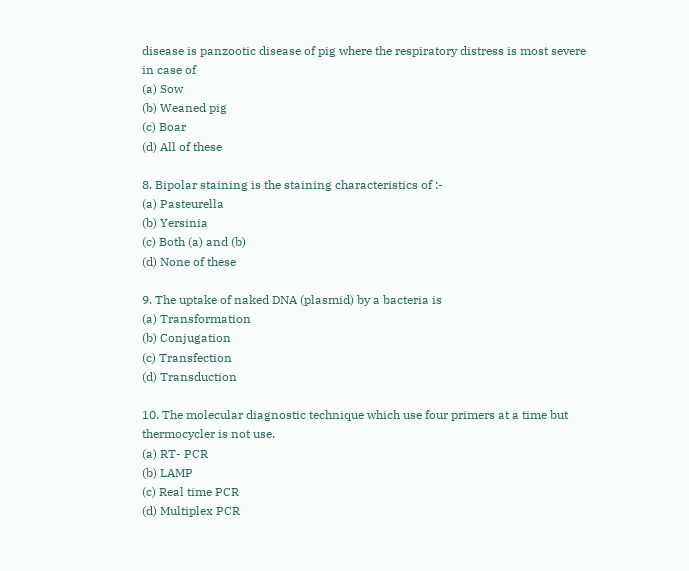disease is panzootic disease of pig where the respiratory distress is most severe in case of
(a) Sow
(b) Weaned pig
(c) Boar
(d) All of these

8. Bipolar staining is the staining characteristics of :-
(a) Pasteurella
(b) Yersinia
(c) Both (a) and (b)
(d) None of these

9. The uptake of naked DNA (plasmid) by a bacteria is
(a) Transformation
(b) Conjugation
(c) Transfection
(d) Transduction

10. The molecular diagnostic technique which use four primers at a time but thermocycler is not use.
(a) RT- PCR
(b) LAMP
(c) Real time PCR
(d) Multiplex PCR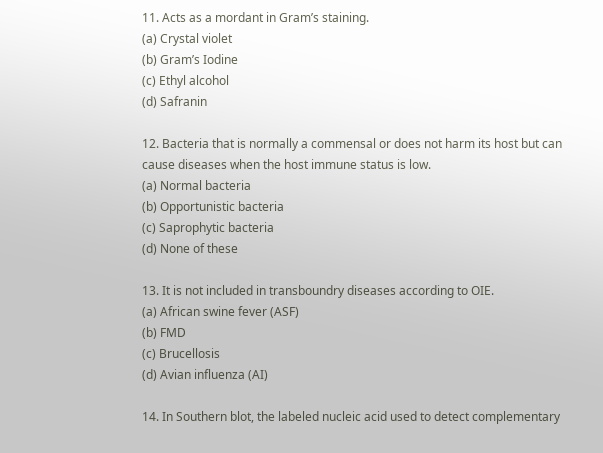11. Acts as a mordant in Gram’s staining.
(a) Crystal violet
(b) Gram’s Iodine
(c) Ethyl alcohol
(d) Safranin

12. Bacteria that is normally a commensal or does not harm its host but can cause diseases when the host immune status is low.
(a) Normal bacteria
(b) Opportunistic bacteria
(c) Saprophytic bacteria
(d) None of these

13. It is not included in transboundry diseases according to OIE.
(a) African swine fever (ASF)
(b) FMD
(c) Brucellosis
(d) Avian influenza (AI)

14. In Southern blot, the labeled nucleic acid used to detect complementary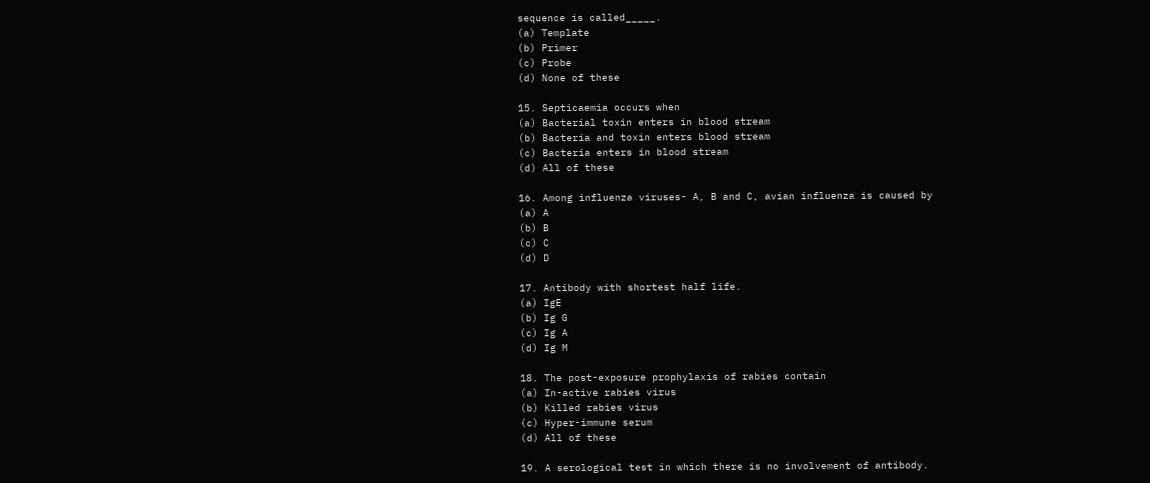sequence is called_____.
(a) Template
(b) Primer
(c) Probe
(d) None of these

15. Septicaemia occurs when
(a) Bacterial toxin enters in blood stream
(b) Bacteria and toxin enters blood stream
(c) Bacteria enters in blood stream
(d) All of these

16. Among influenza viruses- A, B and C, avian influenza is caused by
(a) A
(b) B
(c) C
(d) D

17. Antibody with shortest half life.
(a) IgE
(b) Ig G
(c) Ig A
(d) Ig M

18. The post-exposure prophylaxis of rabies contain
(a) In-active rabies virus
(b) Killed rabies virus
(c) Hyper-immune serum
(d) All of these

19. A serological test in which there is no involvement of antibody.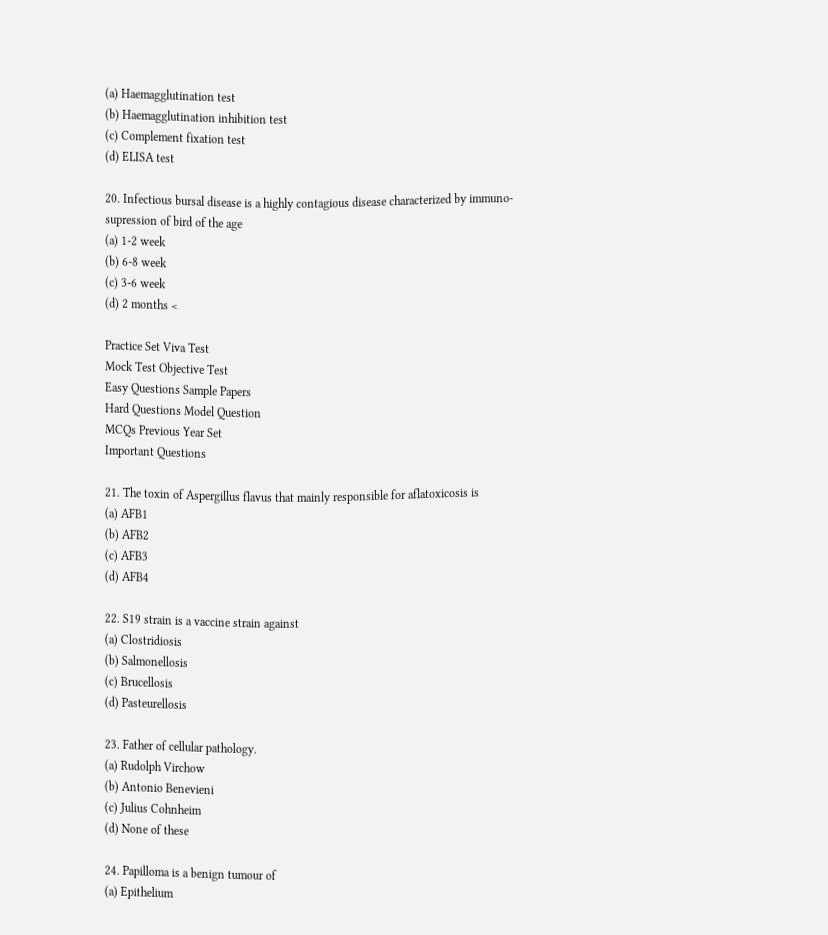(a) Haemagglutination test
(b) Haemagglutination inhibition test
(c) Complement fixation test
(d) ELISA test

20. Infectious bursal disease is a highly contagious disease characterized by immuno-supression of bird of the age
(a) 1-2 week
(b) 6-8 week
(c) 3-6 week
(d) 2 months <

Practice Set Viva Test
Mock Test Objective Test
Easy Questions Sample Papers
Hard Questions Model Question
MCQs Previous Year Set
Important Questions

21. The toxin of Aspergillus flavus that mainly responsible for aflatoxicosis is
(a) AFB1
(b) AFB2
(c) AFB3
(d) AFB4

22. S19 strain is a vaccine strain against
(a) Clostridiosis
(b) Salmonellosis
(c) Brucellosis
(d) Pasteurellosis

23. Father of cellular pathology.
(a) Rudolph Virchow
(b) Antonio Benevieni
(c) Julius Cohnheim
(d) None of these

24. Papilloma is a benign tumour of
(a) Epithelium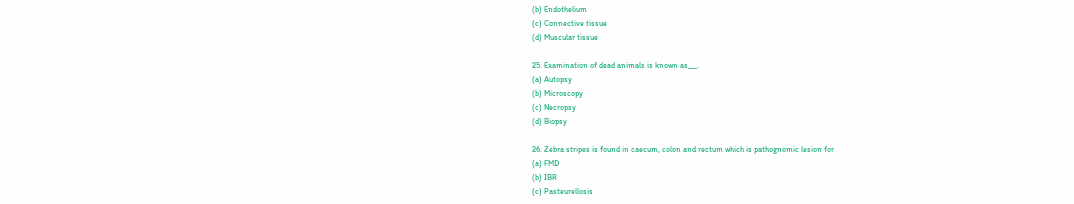(b) Endothelium
(c) Connective tissue
(d) Muscular tissue

25. Examination of dead animals is known as___.
(a) Autopsy
(b) Microscopy
(c) Necropsy
(d) Biopsy

26. Zebra stripes is found in caecum, colon and rectum which is pathognomic lesion for
(a) FMD
(b) IBR
(c) Pasteurellosis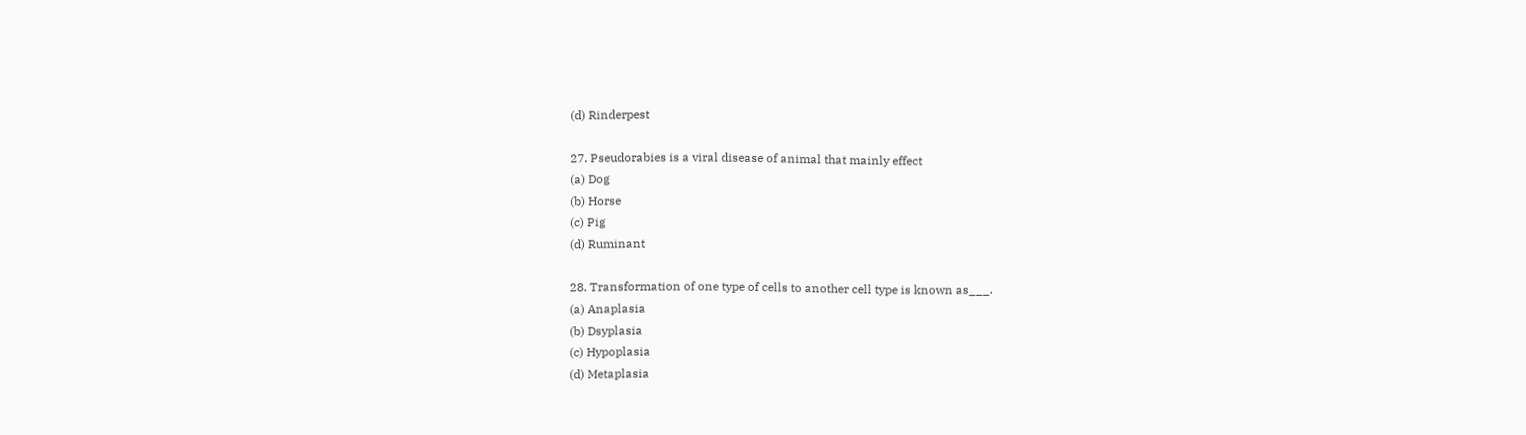(d) Rinderpest

27. Pseudorabies is a viral disease of animal that mainly effect
(a) Dog
(b) Horse
(c) Pig
(d) Ruminant

28. Transformation of one type of cells to another cell type is known as___.
(a) Anaplasia
(b) Dsyplasia
(c) Hypoplasia
(d) Metaplasia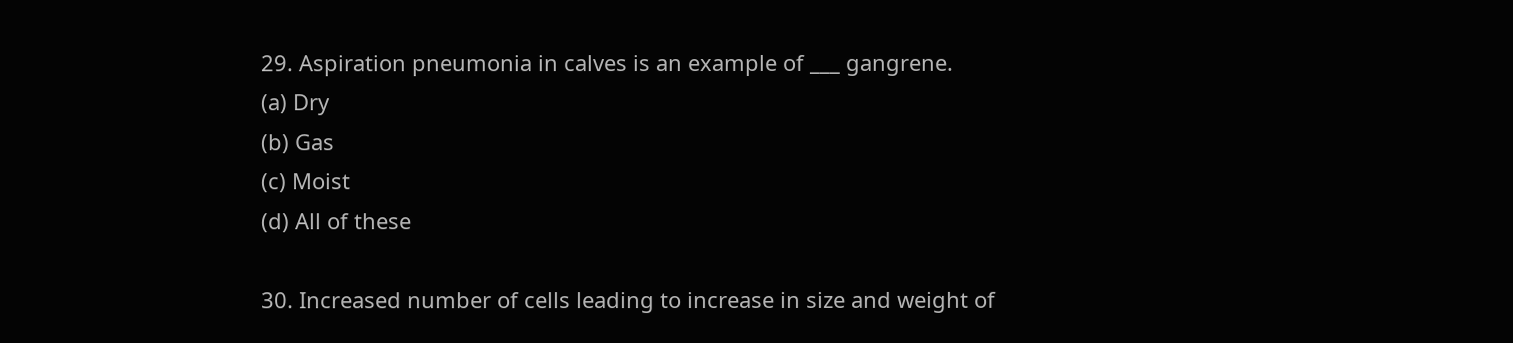29. Aspiration pneumonia in calves is an example of ___ gangrene.
(a) Dry
(b) Gas
(c) Moist
(d) All of these

30. Increased number of cells leading to increase in size and weight of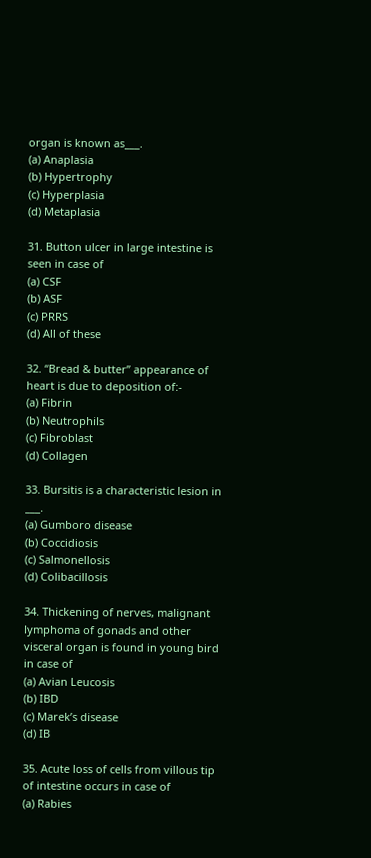organ is known as___.
(a) Anaplasia
(b) Hypertrophy
(c) Hyperplasia
(d) Metaplasia

31. Button ulcer in large intestine is seen in case of
(a) CSF
(b) ASF
(c) PRRS
(d) All of these

32. “Bread & butter” appearance of heart is due to deposition of:-
(a) Fibrin
(b) Neutrophils
(c) Fibroblast
(d) Collagen

33. Bursitis is a characteristic lesion in ___.
(a) Gumboro disease
(b) Coccidiosis
(c) Salmonellosis
(d) Colibacillosis

34. Thickening of nerves, malignant lymphoma of gonads and other visceral organ is found in young bird in case of
(a) Avian Leucosis
(b) IBD
(c) Marek’s disease
(d) IB

35. Acute loss of cells from villous tip of intestine occurs in case of
(a) Rabies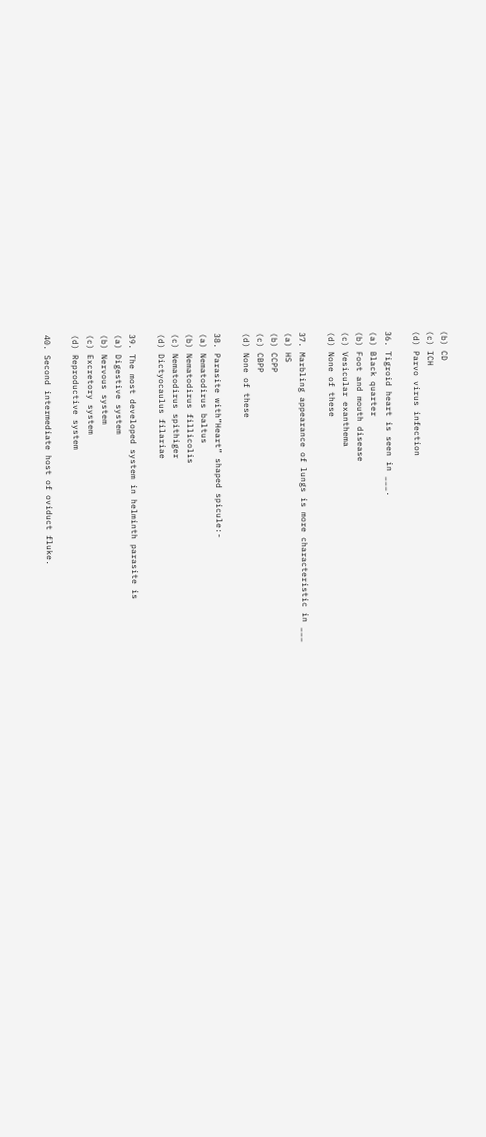(b) CD
(c) ICH
(d) Parvo virus infection

36. Tigroid heart is seen in ___.
(a) Black quarter
(b) Foot and mouth disease
(c) Vesicular exanthema
(d) None of these

37. Marbling appearance of lungs is more characteristic in ___
(a) HS
(b) CCPP
(c) CBPP
(d) None of these

38. Parasite with”Heart” shaped spicule:-
(a) Nematodirus baltus
(b) Nematodirus fillicolis
(c) Nematodirus spithiger
(d) Dictyocaulus filariae

39. The most developed system in helminth parasite is
(a) Digestive system
(b) Nervous system
(c) Excretory system
(d) Reproductive system

40. Second intermediate host of oviduct fluke.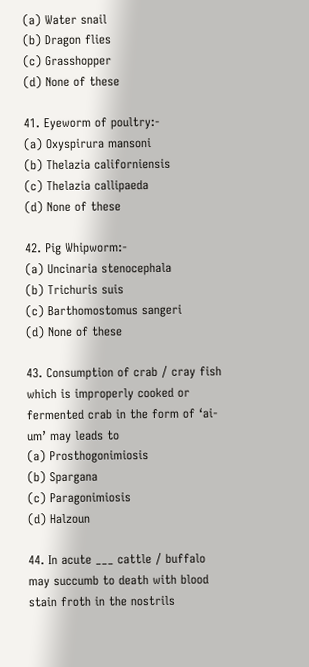(a) Water snail
(b) Dragon flies
(c) Grasshopper
(d) None of these

41. Eyeworm of poultry:-
(a) Oxyspirura mansoni
(b) Thelazia californiensis
(c) Thelazia callipaeda
(d) None of these

42. Pig Whipworm:-
(a) Uncinaria stenocephala
(b) Trichuris suis
(c) Barthomostomus sangeri
(d) None of these

43. Consumption of crab / cray fish which is improperly cooked or fermented crab in the form of ‘ai-um’ may leads to
(a) Prosthogonimiosis
(b) Spargana
(c) Paragonimiosis
(d) Halzoun

44. In acute ___ cattle / buffalo may succumb to death with blood stain froth in the nostrils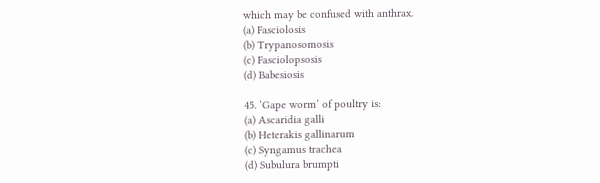which may be confused with anthrax.
(a) Fasciolosis
(b) Trypanosomosis
(c) Fasciolopsosis
(d) Babesiosis

45. ‘Gape worm’ of poultry is:
(a) Ascaridia galli
(b) Heterakis gallinarum
(c) Syngamus trachea
(d) Subulura brumpti